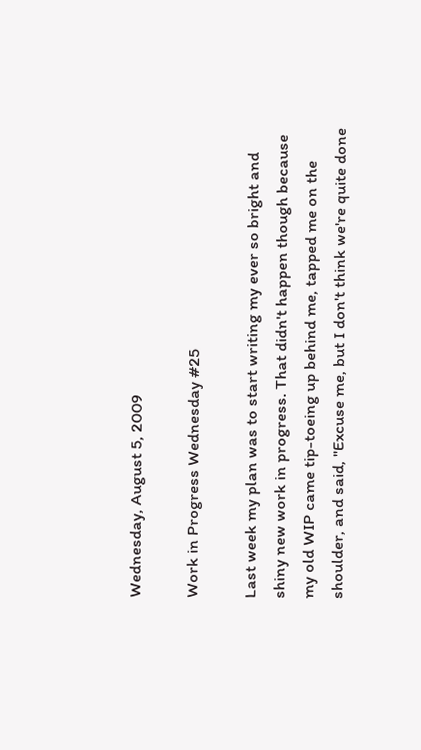Wednesday, August 5, 2009

Work in Progress Wednesday #25

Last week my plan was to start writing my ever so bright and shiny new work in progress. That didn't happen though because my old WIP came tip-toeing up behind me, tapped me on the shoulder, and said, "Excuse me, but I don't think we're quite done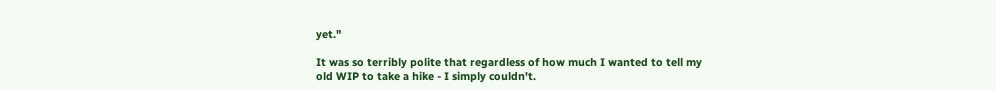yet."

It was so terribly polite that regardless of how much I wanted to tell my old WIP to take a hike - I simply couldn't.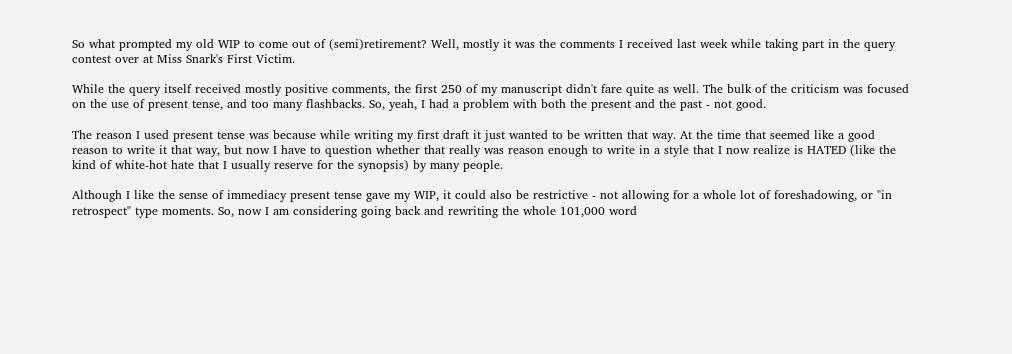So what prompted my old WIP to come out of (semi)retirement? Well, mostly it was the comments I received last week while taking part in the query contest over at Miss Snark's First Victim.

While the query itself received mostly positive comments, the first 250 of my manuscript didn't fare quite as well. The bulk of the criticism was focused on the use of present tense, and too many flashbacks. So, yeah, I had a problem with both the present and the past - not good.

The reason I used present tense was because while writing my first draft it just wanted to be written that way. At the time that seemed like a good reason to write it that way, but now I have to question whether that really was reason enough to write in a style that I now realize is HATED (like the kind of white-hot hate that I usually reserve for the synopsis) by many people.

Although I like the sense of immediacy present tense gave my WIP, it could also be restrictive - not allowing for a whole lot of foreshadowing, or "in retrospect" type moments. So, now I am considering going back and rewriting the whole 101,000 word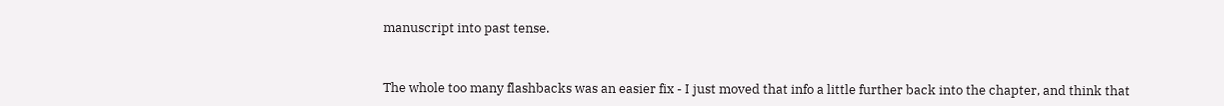manuscript into past tense.


The whole too many flashbacks was an easier fix - I just moved that info a little further back into the chapter, and think that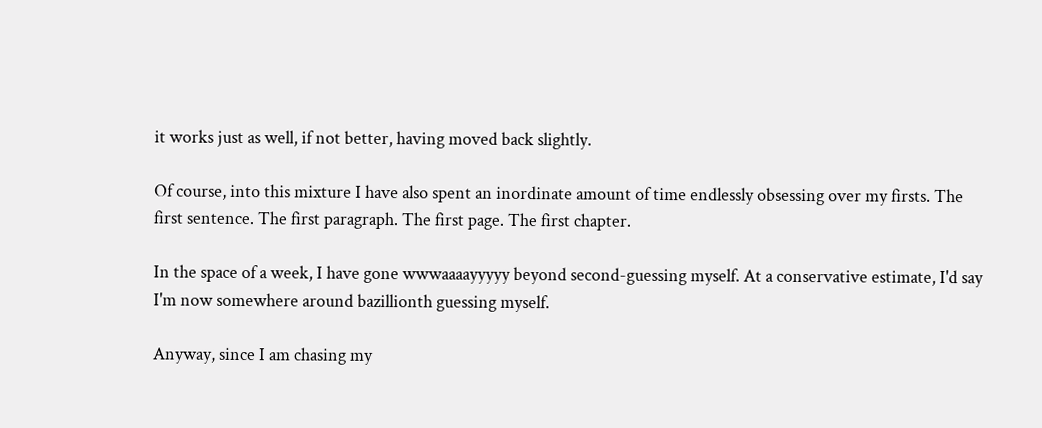it works just as well, if not better, having moved back slightly.

Of course, into this mixture I have also spent an inordinate amount of time endlessly obsessing over my firsts. The first sentence. The first paragraph. The first page. The first chapter.

In the space of a week, I have gone wwwaaaayyyyy beyond second-guessing myself. At a conservative estimate, I'd say I'm now somewhere around bazillionth guessing myself.

Anyway, since I am chasing my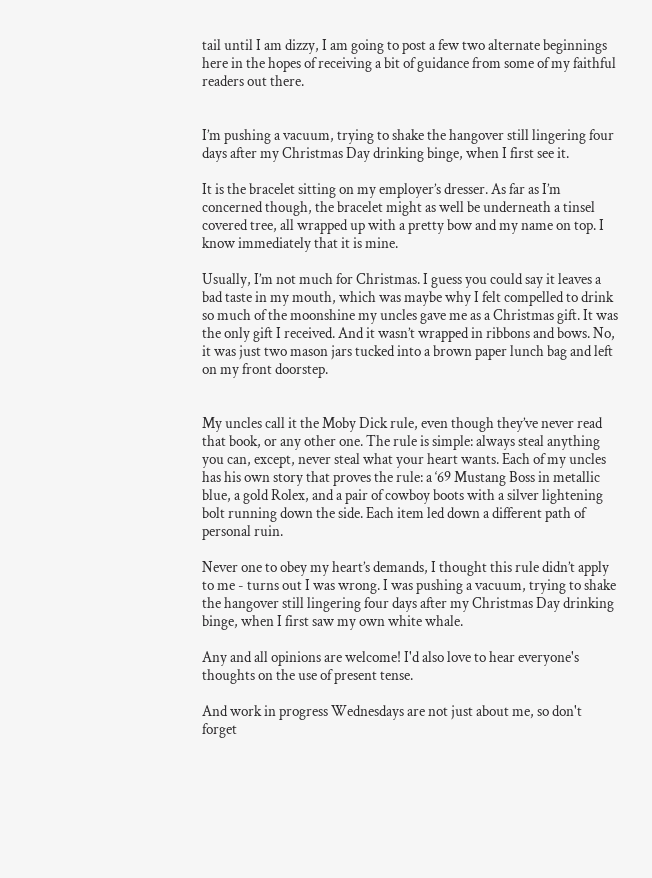tail until I am dizzy, I am going to post a few two alternate beginnings here in the hopes of receiving a bit of guidance from some of my faithful readers out there.


I’m pushing a vacuum, trying to shake the hangover still lingering four days after my Christmas Day drinking binge, when I first see it.

It is the bracelet sitting on my employer’s dresser. As far as I’m concerned though, the bracelet might as well be underneath a tinsel covered tree, all wrapped up with a pretty bow and my name on top. I know immediately that it is mine.

Usually, I’m not much for Christmas. I guess you could say it leaves a bad taste in my mouth, which was maybe why I felt compelled to drink so much of the moonshine my uncles gave me as a Christmas gift. It was the only gift I received. And it wasn’t wrapped in ribbons and bows. No, it was just two mason jars tucked into a brown paper lunch bag and left on my front doorstep.


My uncles call it the Moby Dick rule, even though they’ve never read that book, or any other one. The rule is simple: always steal anything you can, except, never steal what your heart wants. Each of my uncles has his own story that proves the rule: a ‘69 Mustang Boss in metallic blue, a gold Rolex, and a pair of cowboy boots with a silver lightening bolt running down the side. Each item led down a different path of personal ruin.

Never one to obey my heart’s demands, I thought this rule didn’t apply to me - turns out I was wrong. I was pushing a vacuum, trying to shake the hangover still lingering four days after my Christmas Day drinking binge, when I first saw my own white whale.

Any and all opinions are welcome! I'd also love to hear everyone's thoughts on the use of present tense.

And work in progress Wednesdays are not just about me, so don't forget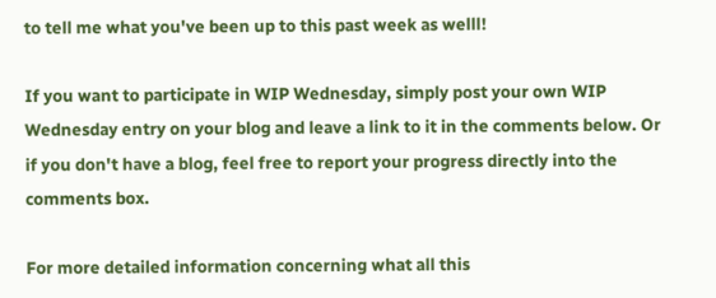to tell me what you've been up to this past week as welll!

If you want to participate in WIP Wednesday, simply post your own WIP Wednesday entry on your blog and leave a link to it in the comments below. Or if you don't have a blog, feel free to report your progress directly into the comments box.

For more detailed information concerning what all this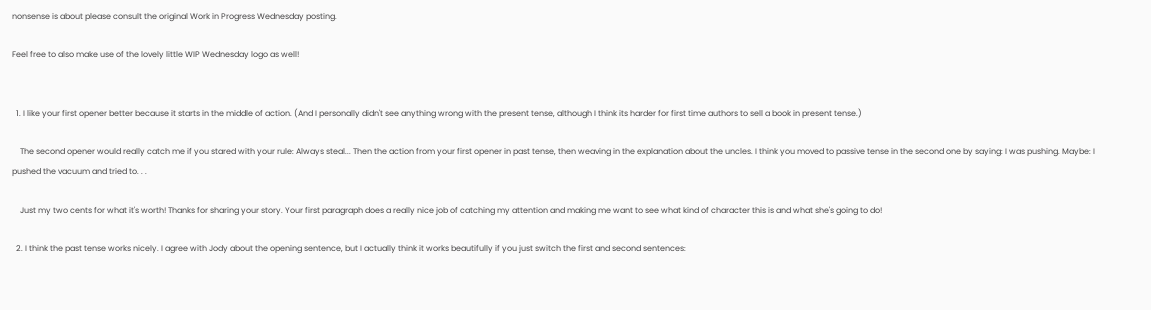nonsense is about please consult the original Work in Progress Wednesday posting.

Feel free to also make use of the lovely little WIP Wednesday logo as well!


  1. I like your first opener better because it starts in the middle of action. (And I personally didn't see anything wrong with the present tense, although I think its harder for first time authors to sell a book in present tense.)

    The second opener would really catch me if you stared with your rule: Always steal... Then the action from your first opener in past tense, then weaving in the explanation about the uncles. I think you moved to passive tense in the second one by saying: I was pushing. Maybe: I pushed the vacuum and tried to. . .

    Just my two cents for what it's worth! Thanks for sharing your story. Your first paragraph does a really nice job of catching my attention and making me want to see what kind of character this is and what she's going to do!

  2. I think the past tense works nicely. I agree with Jody about the opening sentence, but I actually think it works beautifully if you just switch the first and second sentences: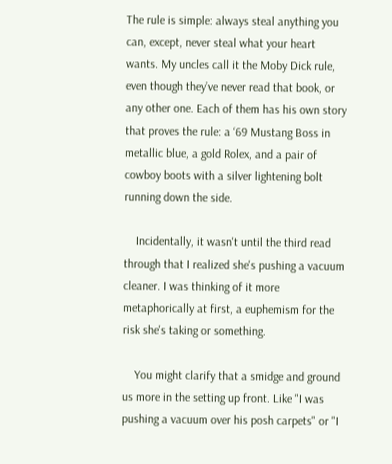The rule is simple: always steal anything you can, except, never steal what your heart wants. My uncles call it the Moby Dick rule, even though they’ve never read that book, or any other one. Each of them has his own story that proves the rule: a ‘69 Mustang Boss in metallic blue, a gold Rolex, and a pair of cowboy boots with a silver lightening bolt running down the side.

    Incidentally, it wasn't until the third read through that I realized she's pushing a vacuum cleaner. I was thinking of it more metaphorically at first, a euphemism for the risk she's taking or something.

    You might clarify that a smidge and ground us more in the setting up front. Like "I was pushing a vacuum over his posh carpets" or "I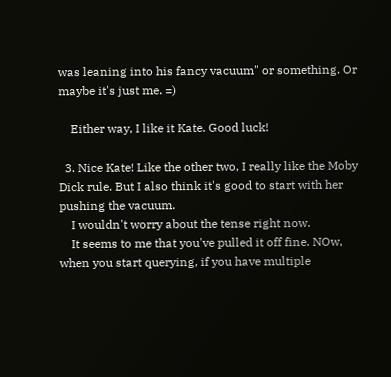was leaning into his fancy vacuum" or something. Or maybe it's just me. =)

    Either way, I like it Kate. Good luck!

  3. Nice Kate! Like the other two, I really like the Moby Dick rule. But I also think it's good to start with her pushing the vacuum.
    I wouldn't worry about the tense right now.
    It seems to me that you've pulled it off fine. NOw, when you start querying, if you have multiple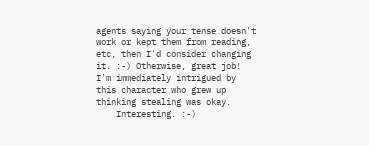agents saying your tense doesn't work or kept them from reading, etc, then I'd consider changing it. :-) Otherwise, great job! I'm immediately intrigued by this character who grew up thinking stealing was okay.
    Interesting. :-)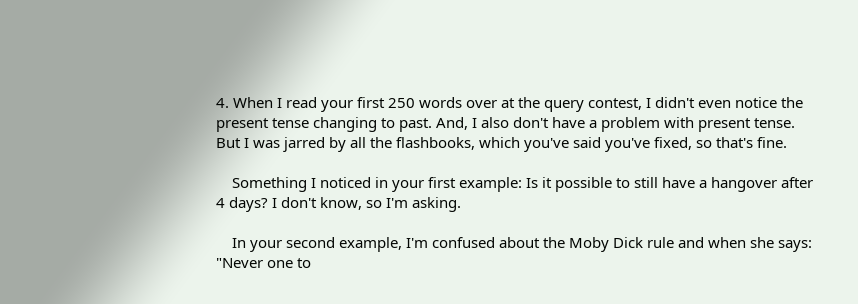4. When I read your first 250 words over at the query contest, I didn't even notice the present tense changing to past. And, I also don't have a problem with present tense. But I was jarred by all the flashbooks, which you've said you've fixed, so that's fine.

    Something I noticed in your first example: Is it possible to still have a hangover after 4 days? I don't know, so I'm asking.

    In your second example, I'm confused about the Moby Dick rule and when she says: "Never one to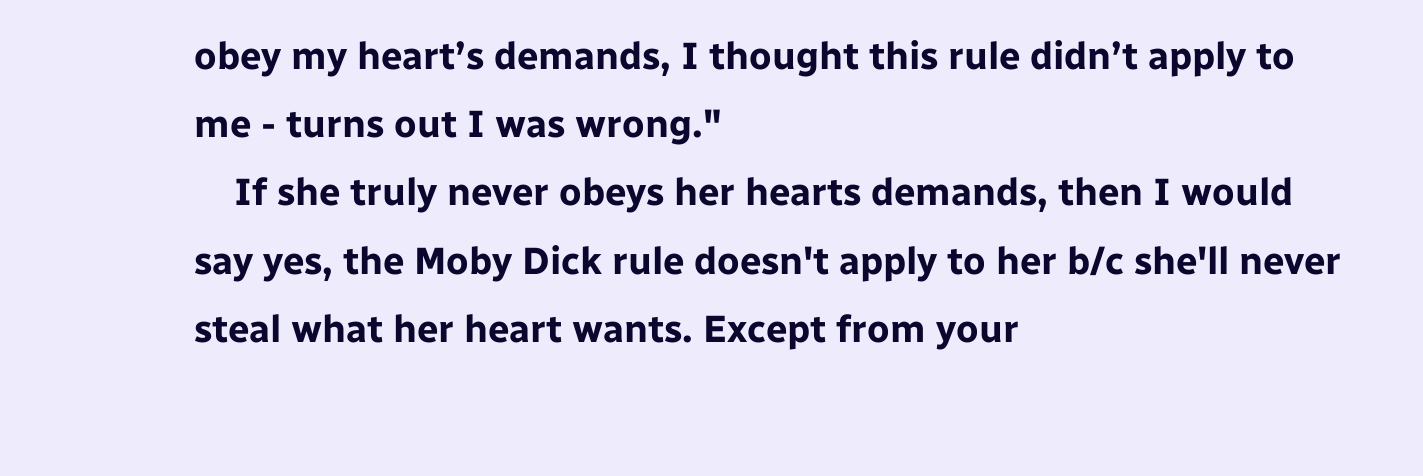obey my heart’s demands, I thought this rule didn’t apply to me - turns out I was wrong."
    If she truly never obeys her hearts demands, then I would say yes, the Moby Dick rule doesn't apply to her b/c she'll never steal what her heart wants. Except from your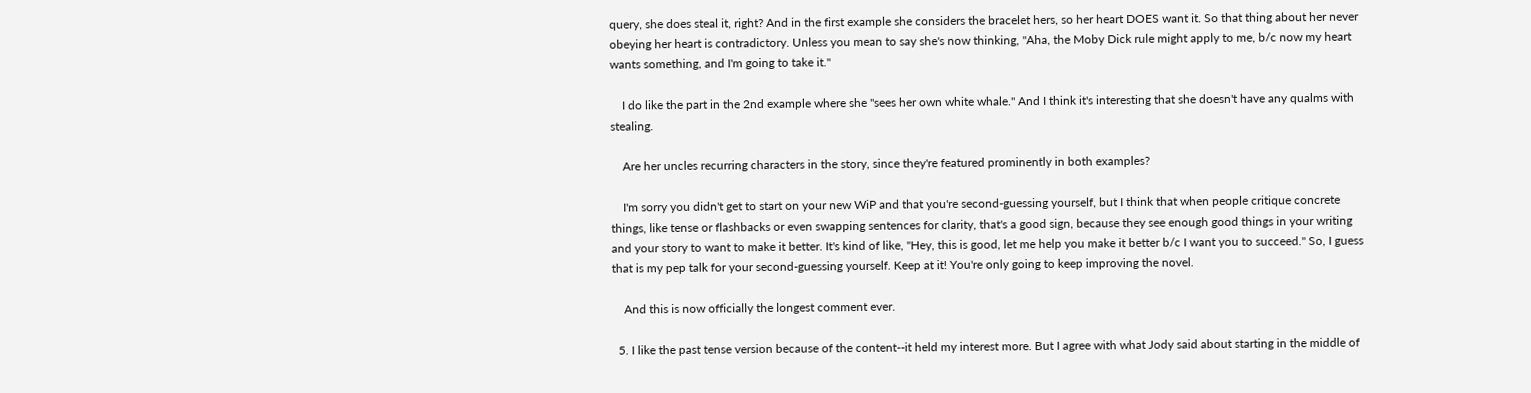query, she does steal it, right? And in the first example she considers the bracelet hers, so her heart DOES want it. So that thing about her never obeying her heart is contradictory. Unless you mean to say she's now thinking, "Aha, the Moby Dick rule might apply to me, b/c now my heart wants something, and I'm going to take it."

    I do like the part in the 2nd example where she "sees her own white whale." And I think it's interesting that she doesn't have any qualms with stealing.

    Are her uncles recurring characters in the story, since they're featured prominently in both examples?

    I'm sorry you didn't get to start on your new WiP and that you're second-guessing yourself, but I think that when people critique concrete things, like tense or flashbacks or even swapping sentences for clarity, that's a good sign, because they see enough good things in your writing and your story to want to make it better. It's kind of like, "Hey, this is good, let me help you make it better b/c I want you to succeed." So, I guess that is my pep talk for your second-guessing yourself. Keep at it! You're only going to keep improving the novel.

    And this is now officially the longest comment ever.

  5. I like the past tense version because of the content--it held my interest more. But I agree with what Jody said about starting in the middle of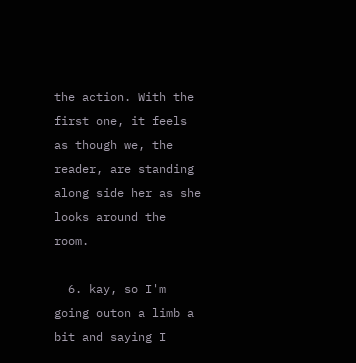the action. With the first one, it feels as though we, the reader, are standing along side her as she looks around the room.

  6. kay, so I'm going outon a limb a bit and saying I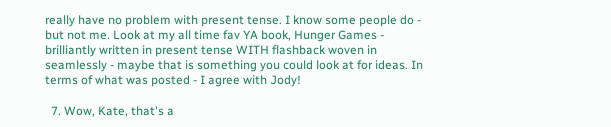really have no problem with present tense. I know some people do - but not me. Look at my all time fav YA book, Hunger Games - brilliantly written in present tense WITH flashback woven in seamlessly - maybe that is something you could look at for ideas. In terms of what was posted - I agree with Jody!

  7. Wow, Kate, that's a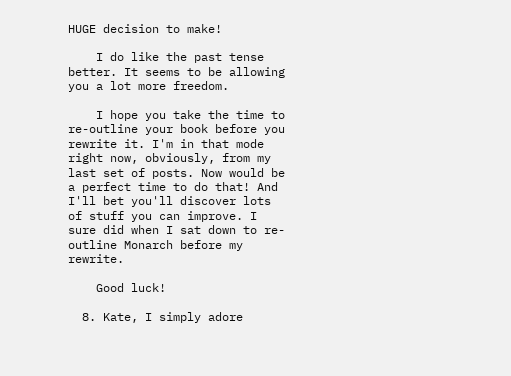HUGE decision to make!

    I do like the past tense better. It seems to be allowing you a lot more freedom.

    I hope you take the time to re-outline your book before you rewrite it. I'm in that mode right now, obviously, from my last set of posts. Now would be a perfect time to do that! And I'll bet you'll discover lots of stuff you can improve. I sure did when I sat down to re-outline Monarch before my rewrite.

    Good luck!

  8. Kate, I simply adore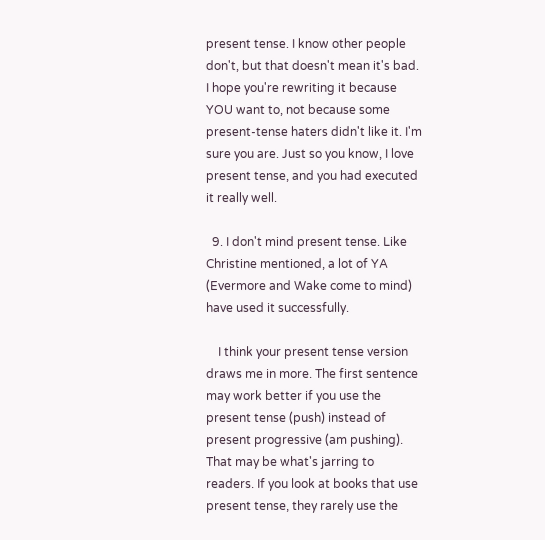present tense. I know other people don't, but that doesn't mean it's bad. I hope you're rewriting it because YOU want to, not because some present-tense haters didn't like it. I'm sure you are. Just so you know, I love present tense, and you had executed it really well.

  9. I don't mind present tense. Like Christine mentioned, a lot of YA (Evermore and Wake come to mind) have used it successfully.

    I think your present tense version draws me in more. The first sentence may work better if you use the present tense (push) instead of present progressive (am pushing). That may be what's jarring to readers. If you look at books that use present tense, they rarely use the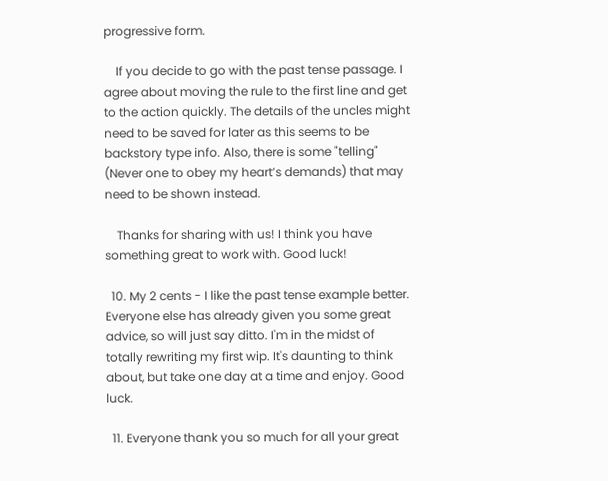progressive form.

    If you decide to go with the past tense passage. I agree about moving the rule to the first line and get to the action quickly. The details of the uncles might need to be saved for later as this seems to be backstory type info. Also, there is some "telling" (Never one to obey my heart’s demands) that may need to be shown instead.

    Thanks for sharing with us! I think you have something great to work with. Good luck!

  10. My 2 cents - I like the past tense example better. Everyone else has already given you some great advice, so will just say ditto. I'm in the midst of totally rewriting my first wip. It's daunting to think about, but take one day at a time and enjoy. Good luck.

  11. Everyone thank you so much for all your great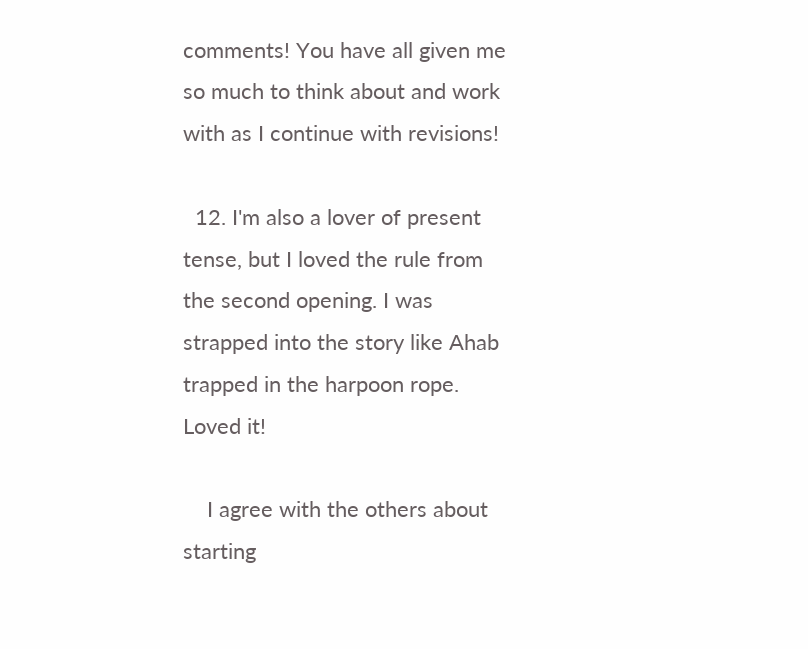comments! You have all given me so much to think about and work with as I continue with revisions!

  12. I'm also a lover of present tense, but I loved the rule from the second opening. I was strapped into the story like Ahab trapped in the harpoon rope. Loved it!

    I agree with the others about starting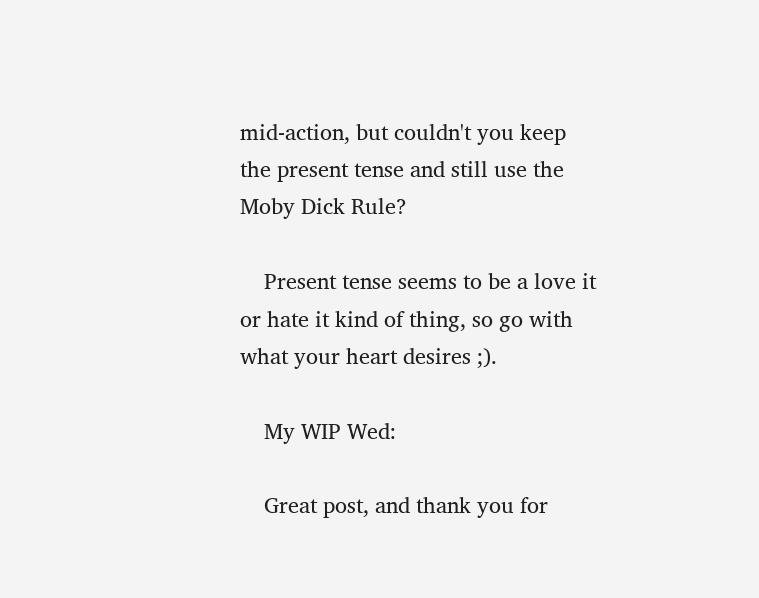mid-action, but couldn't you keep the present tense and still use the Moby Dick Rule?

    Present tense seems to be a love it or hate it kind of thing, so go with what your heart desires ;).

    My WIP Wed:

    Great post, and thank you for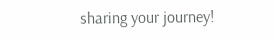sharing your journey!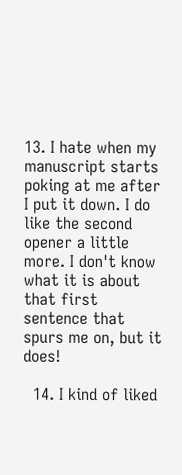13. I hate when my manuscript starts poking at me after I put it down. I do like the second opener a little more. I don't know what it is about that first sentence that spurs me on, but it does!

  14. I kind of liked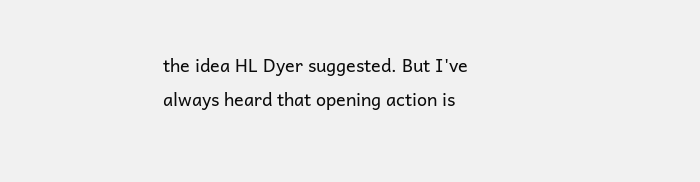the idea HL Dyer suggested. But I've always heard that opening action is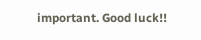important. Good luck!!